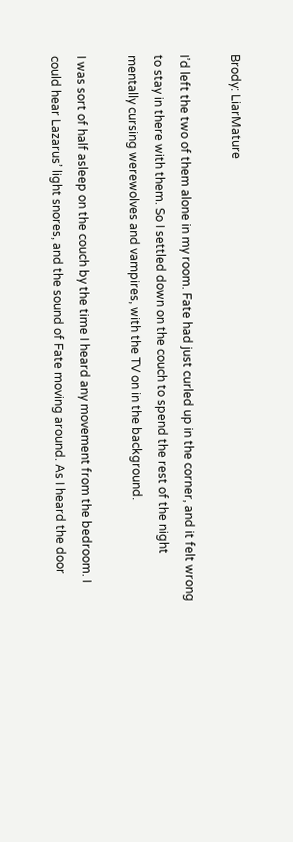Brody: LiarMature

I’d left the two of them alone in my room. Fate had just curled up in the corner, and it felt wrong to stay in there with them. So I settled down on the couch to spend the rest of the night mentally cursing werewolves and vampires, with the TV on in the background.

I was sort of half asleep on the couch by the time I heard any movement from the bedroom. I could hear Lazarus’ light snores, and the sound of Fate moving around. As I heard the door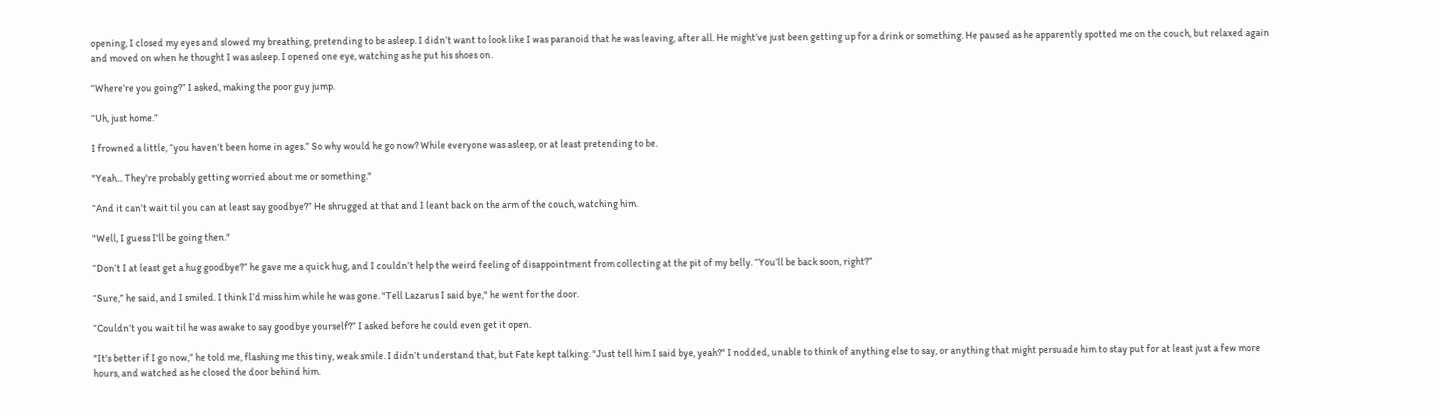opening, I closed my eyes and slowed my breathing, pretending to be asleep. I didn’t want to look like I was paranoid that he was leaving, after all. He might’ve just been getting up for a drink or something. He paused as he apparently spotted me on the couch, but relaxed again and moved on when he thought I was asleep. I opened one eye, watching as he put his shoes on.

“Where’re you going?” I asked, making the poor guy jump.

“Uh, just home.”

I frowned a little, “you haven’t been home in ages.” So why would he go now? While everyone was asleep, or at least pretending to be.

"Yeah... They're probably getting worried about me or something."

“And it can’t wait til you can at least say goodbye?” He shrugged at that and I leant back on the arm of the couch, watching him.

"Well, I guess I'll be going then."

“Don’t I at least get a hug goodbye?” he gave me a quick hug, and I couldn’t help the weird feeling of disappointment from collecting at the pit of my belly. “You’ll be back soon, right?”

“Sure,” he said, and I smiled. I think I’d miss him while he was gone. "Tell Lazarus I said bye," he went for the door.

“Couldn’t you wait til he was awake to say goodbye yourself?” I asked before he could even get it open.

"It's better if I go now,” he told me, flashing me this tiny, weak smile. I didn’t understand that, but Fate kept talking. "Just tell him I said bye, yeah?" I nodded, unable to think of anything else to say, or anything that might persuade him to stay put for at least just a few more hours, and watched as he closed the door behind him.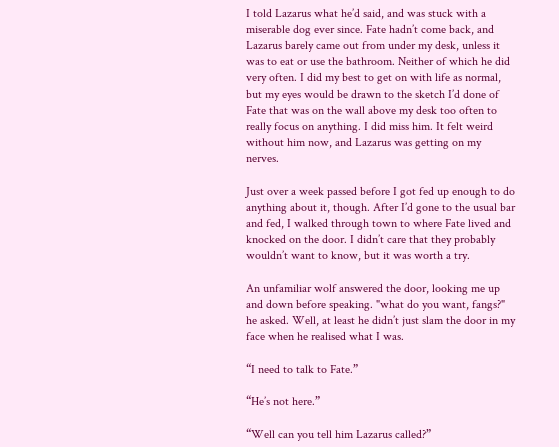I told Lazarus what he’d said, and was stuck with a miserable dog ever since. Fate hadn’t come back, and Lazarus barely came out from under my desk, unless it was to eat or use the bathroom. Neither of which he did very often. I did my best to get on with life as normal, but my eyes would be drawn to the sketch I’d done of Fate that was on the wall above my desk too often to really focus on anything. I did miss him. It felt weird without him now, and Lazarus was getting on my nerves.

Just over a week passed before I got fed up enough to do anything about it, though. After I’d gone to the usual bar and fed, I walked through town to where Fate lived and knocked on the door. I didn’t care that they probably wouldn’t want to know, but it was worth a try.

An unfamiliar wolf answered the door, looking me up and down before speaking. "what do you want, fangs?" he asked. Well, at least he didn’t just slam the door in my face when he realised what I was.

“I need to talk to Fate.”

“He’s not here.”

“Well can you tell him Lazarus called?”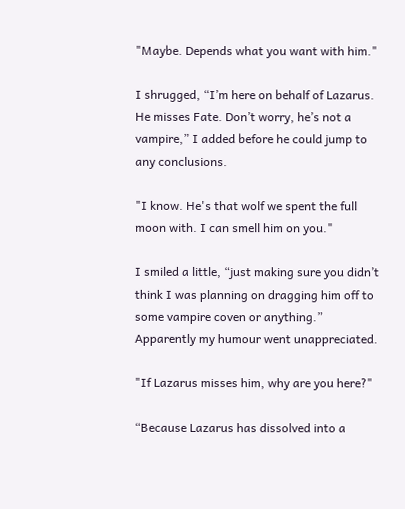"Maybe. Depends what you want with him."

I shrugged, “I’m here on behalf of Lazarus. He misses Fate. Don’t worry, he’s not a vampire,” I added before he could jump to any conclusions.

"I know. He's that wolf we spent the full moon with. I can smell him on you."

I smiled a little, “just making sure you didn’t think I was planning on dragging him off to some vampire coven or anything.” Apparently my humour went unappreciated.

"If Lazarus misses him, why are you here?"

“Because Lazarus has dissolved into a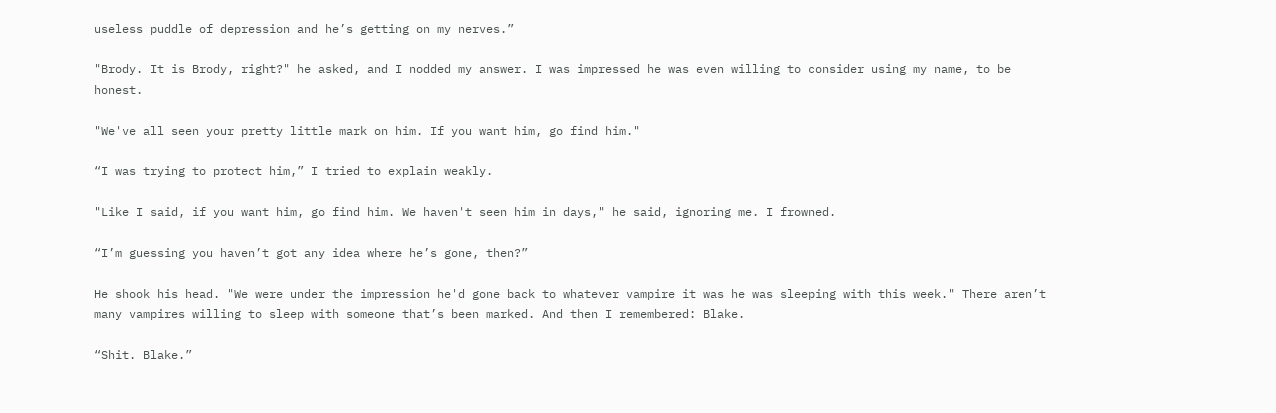useless puddle of depression and he’s getting on my nerves.”

"Brody. It is Brody, right?" he asked, and I nodded my answer. I was impressed he was even willing to consider using my name, to be honest.

"We've all seen your pretty little mark on him. If you want him, go find him."

“I was trying to protect him,” I tried to explain weakly.

"Like I said, if you want him, go find him. We haven't seen him in days," he said, ignoring me. I frowned.

“I’m guessing you haven’t got any idea where he’s gone, then?”

He shook his head. "We were under the impression he'd gone back to whatever vampire it was he was sleeping with this week." There aren’t many vampires willing to sleep with someone that’s been marked. And then I remembered: Blake.

“Shit. Blake.”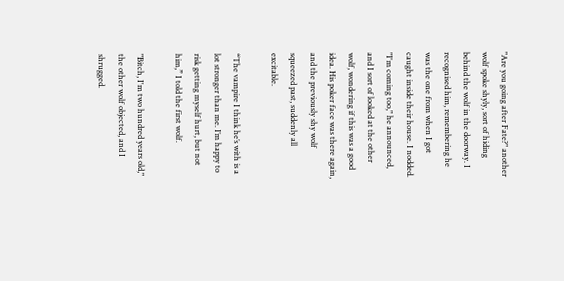"Are you going after Fate?" another wolf spoke shyly, sort of hiding behind the wolf in the doorway. I recognised him, remembering he was the one from when I got caught inside their house. I nodded. "I'm coming too," he announced, and I sort of looked at the other wolf, wondering if this was a good idea. His poker face was there again, and the previously shy wolf squeezed past, suddenly all excitable.

“The vampire I think he’s with is a lot stronger than me. I’m happy to risk getting myself hurt, but not him,” I told the first wolf.

"Bitch, I'm two hundred years old," the other wolf objected, and I shrugged.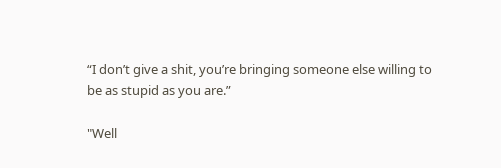“I don’t give a shit, you’re bringing someone else willing to be as stupid as you are.”

"Well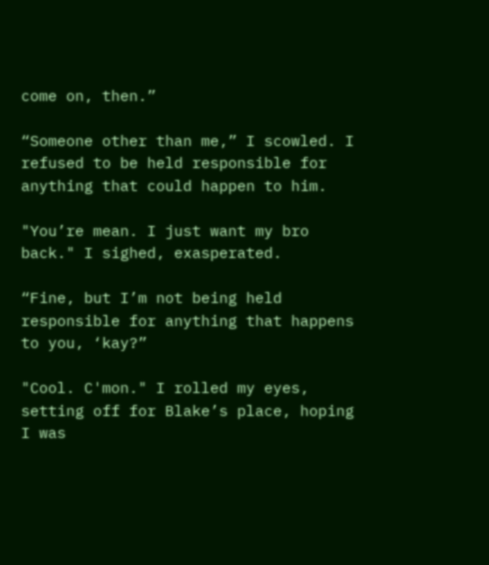come on, then.”

“Someone other than me,” I scowled. I refused to be held responsible for anything that could happen to him.

"You’re mean. I just want my bro back." I sighed, exasperated.

“Fine, but I’m not being held responsible for anything that happens to you, ‘kay?”

"Cool. C'mon." I rolled my eyes, setting off for Blake’s place, hoping I was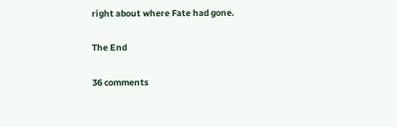right about where Fate had gone.

The End

36 comments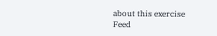about this exercise Feed